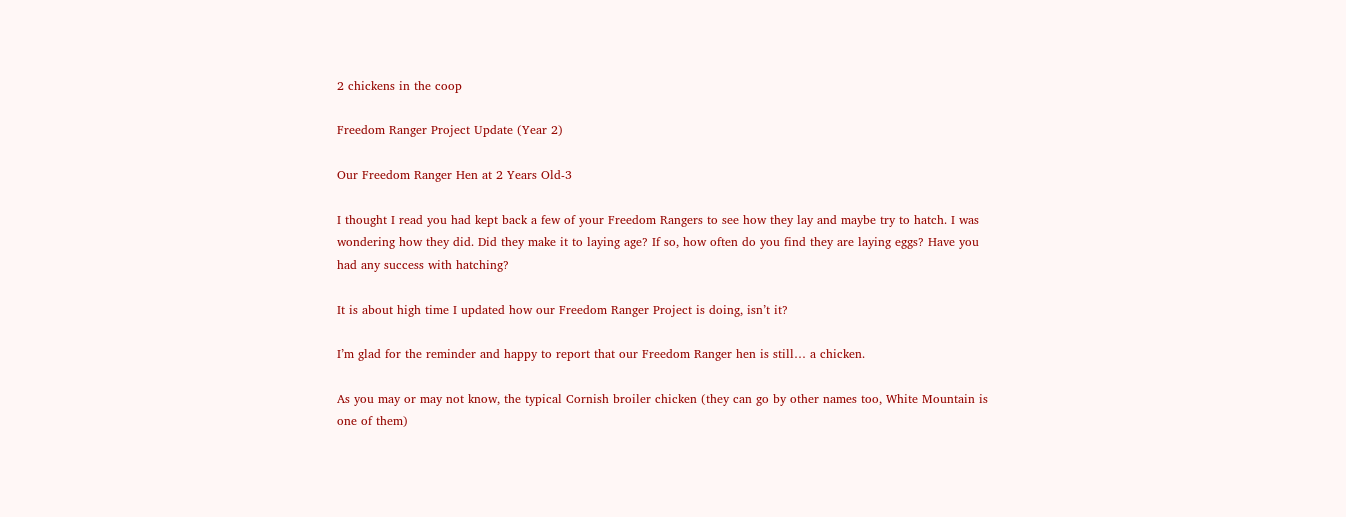2 chickens in the coop

Freedom Ranger Project Update (Year 2)

Our Freedom Ranger Hen at 2 Years Old-3

I thought I read you had kept back a few of your Freedom Rangers to see how they lay and maybe try to hatch. I was wondering how they did. Did they make it to laying age? If so, how often do you find they are laying eggs? Have you had any success with hatching?

It is about high time I updated how our Freedom Ranger Project is doing, isn’t it?

I’m glad for the reminder and happy to report that our Freedom Ranger hen is still… a chicken.

As you may or may not know, the typical Cornish broiler chicken (they can go by other names too, White Mountain is one of them)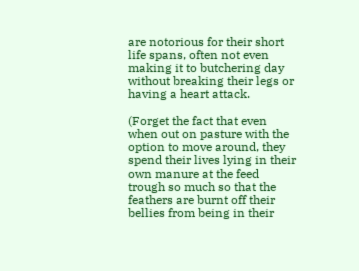are notorious for their short life spans, often not even making it to butchering day without breaking their legs or having a heart attack.

(Forget the fact that even when out on pasture with the option to move around, they spend their lives lying in their own manure at the feed trough so much so that the feathers are burnt off their bellies from being in their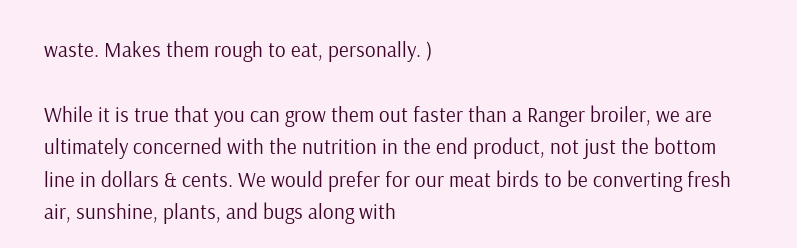waste. Makes them rough to eat, personally. )

While it is true that you can grow them out faster than a Ranger broiler, we are ultimately concerned with the nutrition in the end product, not just the bottom line in dollars & cents. We would prefer for our meat birds to be converting fresh air, sunshine, plants, and bugs along with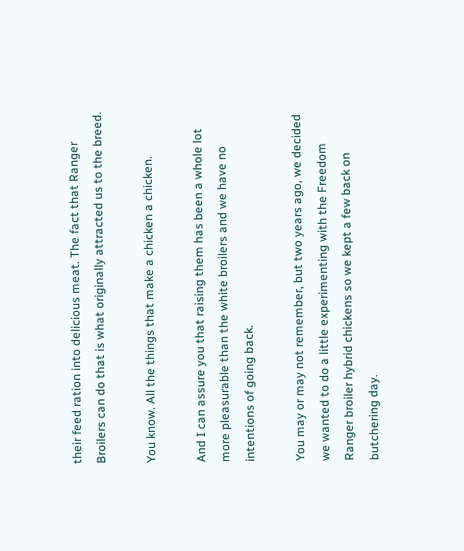their feed ration into delicious meat. The fact that Ranger Broilers can do that is what originally attracted us to the breed.

You know. All the things that make a chicken a chicken.

And I can assure you that raising them has been a whole lot more pleasurable than the white broilers and we have no intentions of going back.

You may or may not remember, but two years ago, we decided we wanted to do a little experimenting with the Freedom Ranger broiler hybrid chickens so we kept a few back on butchering day.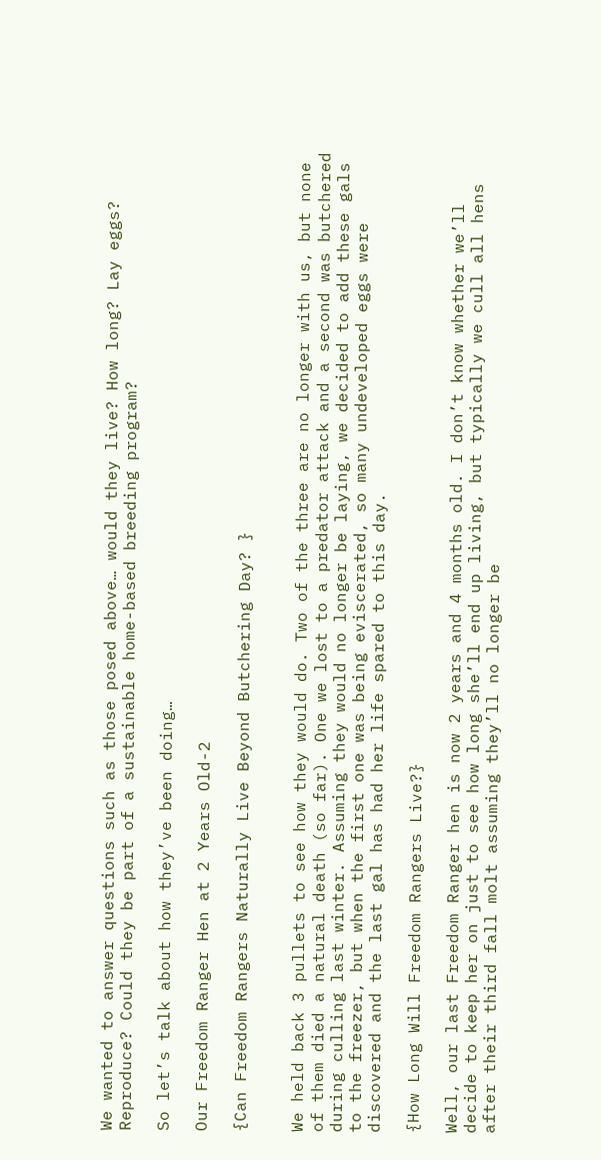We wanted to answer questions such as those posed above… would they live? How long? Lay eggs? Reproduce? Could they be part of a sustainable home-based breeding program?

So let’s talk about how they’ve been doing…

Our Freedom Ranger Hen at 2 Years Old-2

{Can Freedom Rangers Naturally Live Beyond Butchering Day? }


We held back 3 pullets to see how they would do. Two of the three are no longer with us, but none of them died a natural death (so far). One we lost to a predator attack and a second was butchered during culling last winter. Assuming they would no longer be laying, we decided to add these gals to the freezer, but when the first one was being eviscerated, so many undeveloped eggs were discovered and the last gal has had her life spared to this day.

{How Long Will Freedom Rangers Live?}

Well, our last Freedom Ranger hen is now 2 years and 4 months old. I don’t know whether we’ll decide to keep her on just to see how long she’ll end up living, but typically we cull all hens after their third fall molt assuming they’ll no longer be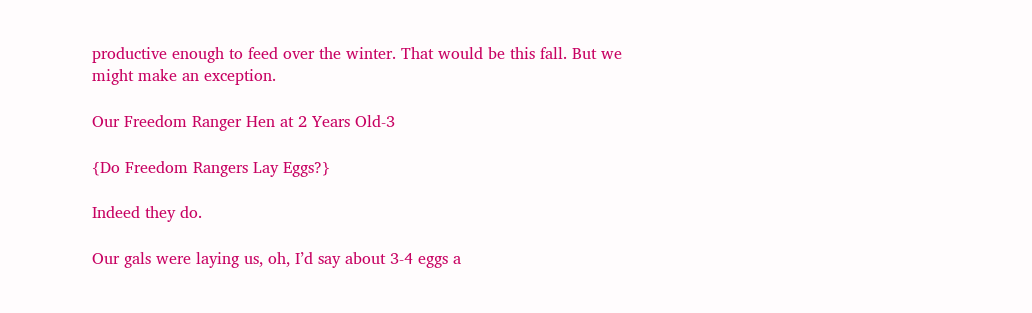productive enough to feed over the winter. That would be this fall. But we might make an exception.

Our Freedom Ranger Hen at 2 Years Old-3

{Do Freedom Rangers Lay Eggs?}

Indeed they do.

Our gals were laying us, oh, I’d say about 3-4 eggs a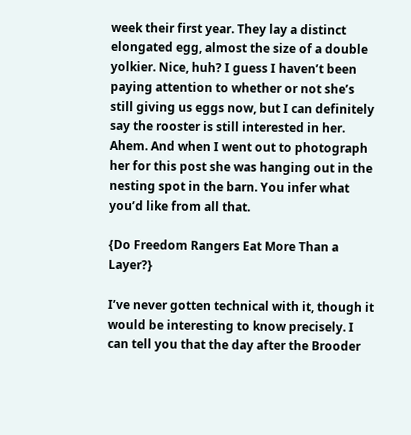week their first year. They lay a distinct elongated egg, almost the size of a double yolkier. Nice, huh? I guess I haven’t been paying attention to whether or not she’s still giving us eggs now, but I can definitely say the rooster is still interested in her. Ahem. And when I went out to photograph her for this post she was hanging out in the nesting spot in the barn. You infer what you’d like from all that.

{Do Freedom Rangers Eat More Than a Layer?}

I’ve never gotten technical with it, though it would be interesting to know precisely. I can tell you that the day after the Brooder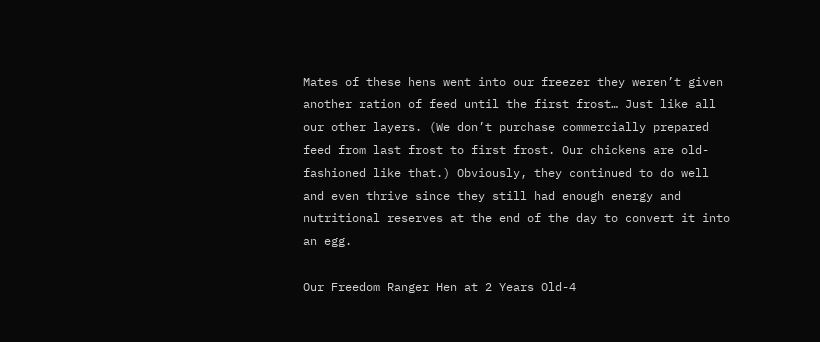Mates of these hens went into our freezer they weren’t given another ration of feed until the first frost… Just like all our other layers. (We don’t purchase commercially prepared feed from last frost to first frost. Our chickens are old-fashioned like that.) Obviously, they continued to do well and even thrive since they still had enough energy and nutritional reserves at the end of the day to convert it into an egg.

Our Freedom Ranger Hen at 2 Years Old-4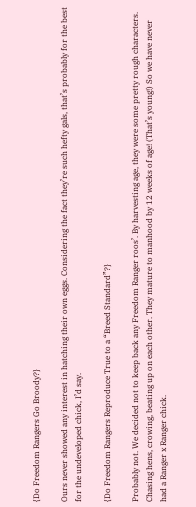{Do Freedom Rangers Go Broody?}

Ours never showed any interest in hatching their own eggs. Considering the fact they’re such hefty gals, that’s probably for the best for the undeveloped chick, I’d say.

{Do Freedom Rangers Reproduce True to a “Breed Standard”?}

Probably not. We decided not to keep back any Freedom Ranger roos’. By harvesting age, they were some pretty rough characters. Chasing hens, crowing, beating up on each other. They mature to manhood by 12 weeks of age! (That’s young!) So we have never had a Ranger x Ranger chick.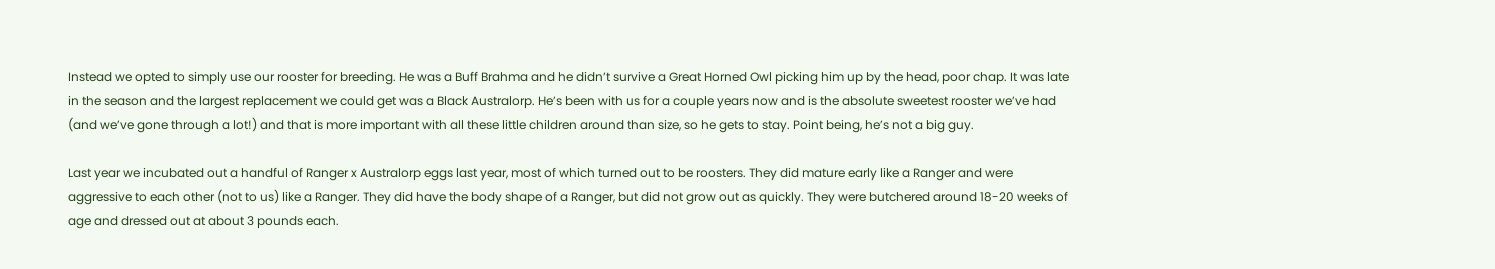Instead we opted to simply use our rooster for breeding. He was a Buff Brahma and he didn’t survive a Great Horned Owl picking him up by the head, poor chap. It was late in the season and the largest replacement we could get was a Black Australorp. He’s been with us for a couple years now and is the absolute sweetest rooster we’ve had (and we’ve gone through a lot!) and that is more important with all these little children around than size, so he gets to stay. Point being, he’s not a big guy.

Last year we incubated out a handful of Ranger x Australorp eggs last year, most of which turned out to be roosters. They did mature early like a Ranger and were aggressive to each other (not to us) like a Ranger. They did have the body shape of a Ranger, but did not grow out as quickly. They were butchered around 18-20 weeks of age and dressed out at about 3 pounds each.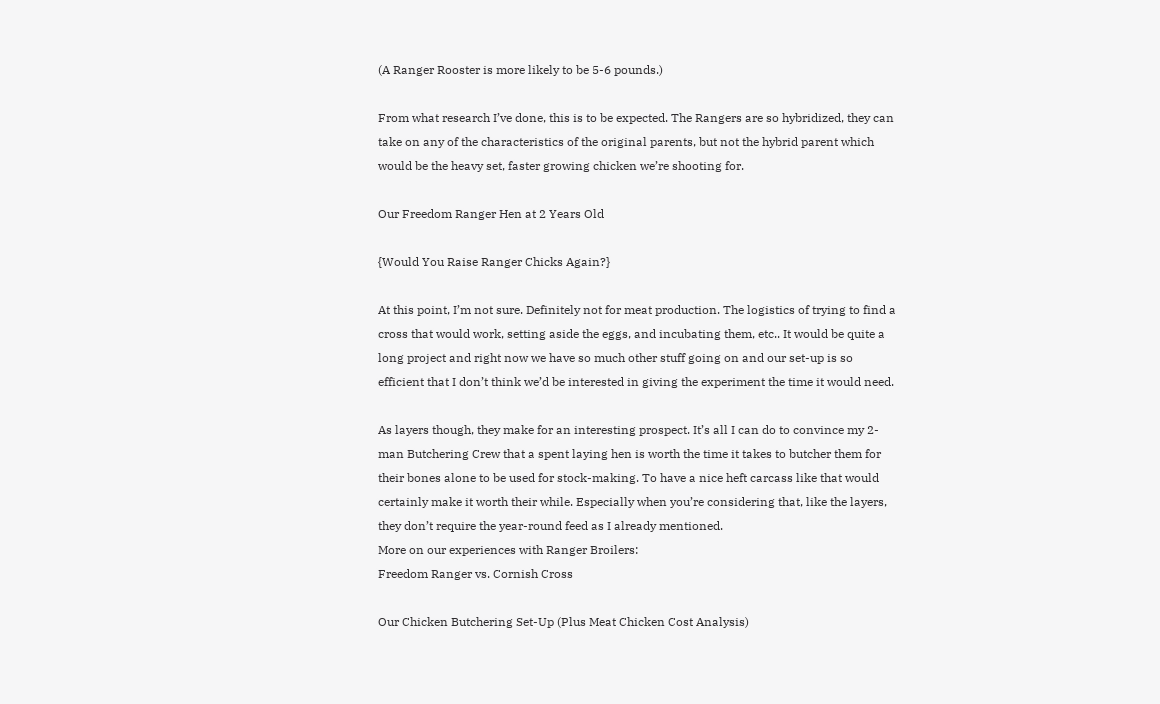(A Ranger Rooster is more likely to be 5-6 pounds.)

From what research I’ve done, this is to be expected. The Rangers are so hybridized, they can take on any of the characteristics of the original parents, but not the hybrid parent which would be the heavy set, faster growing chicken we’re shooting for.

Our Freedom Ranger Hen at 2 Years Old

{Would You Raise Ranger Chicks Again?}

At this point, I’m not sure. Definitely not for meat production. The logistics of trying to find a cross that would work, setting aside the eggs, and incubating them, etc.. It would be quite a long project and right now we have so much other stuff going on and our set-up is so efficient that I don’t think we’d be interested in giving the experiment the time it would need.

As layers though, they make for an interesting prospect. It’s all I can do to convince my 2-man Butchering Crew that a spent laying hen is worth the time it takes to butcher them for their bones alone to be used for stock-making. To have a nice heft carcass like that would certainly make it worth their while. Especially when you’re considering that, like the layers, they don’t require the year-round feed as I already mentioned.
More on our experiences with Ranger Broilers:
Freedom Ranger vs. Cornish Cross

Our Chicken Butchering Set-Up (Plus Meat Chicken Cost Analysis)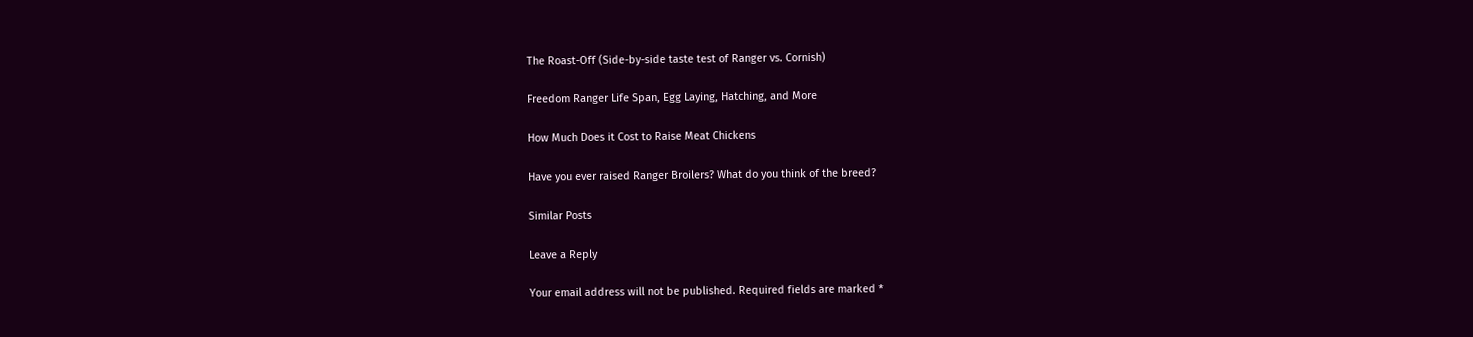The Roast-Off (Side-by-side taste test of Ranger vs. Cornish)

Freedom Ranger Life Span, Egg Laying, Hatching, and More

How Much Does it Cost to Raise Meat Chickens

Have you ever raised Ranger Broilers? What do you think of the breed?

Similar Posts

Leave a Reply

Your email address will not be published. Required fields are marked *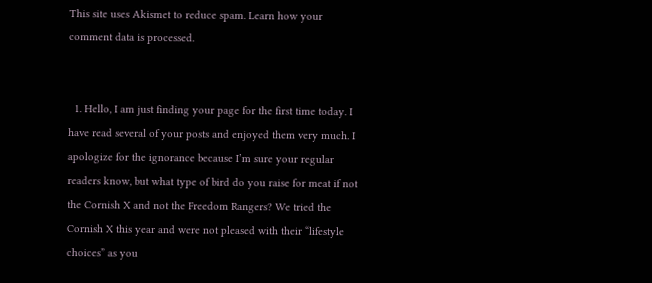This site uses Akismet to reduce spam. Learn how your comment data is processed.


  1. Hello, I am just finding your page for the first time today. I have read several of your posts and enjoyed them very much. I apologize for the ignorance because I’m sure your regular readers know, but what type of bird do you raise for meat if not the Cornish X and not the Freedom Rangers? We tried the Cornish X this year and were not pleased with their “lifestyle choices” as you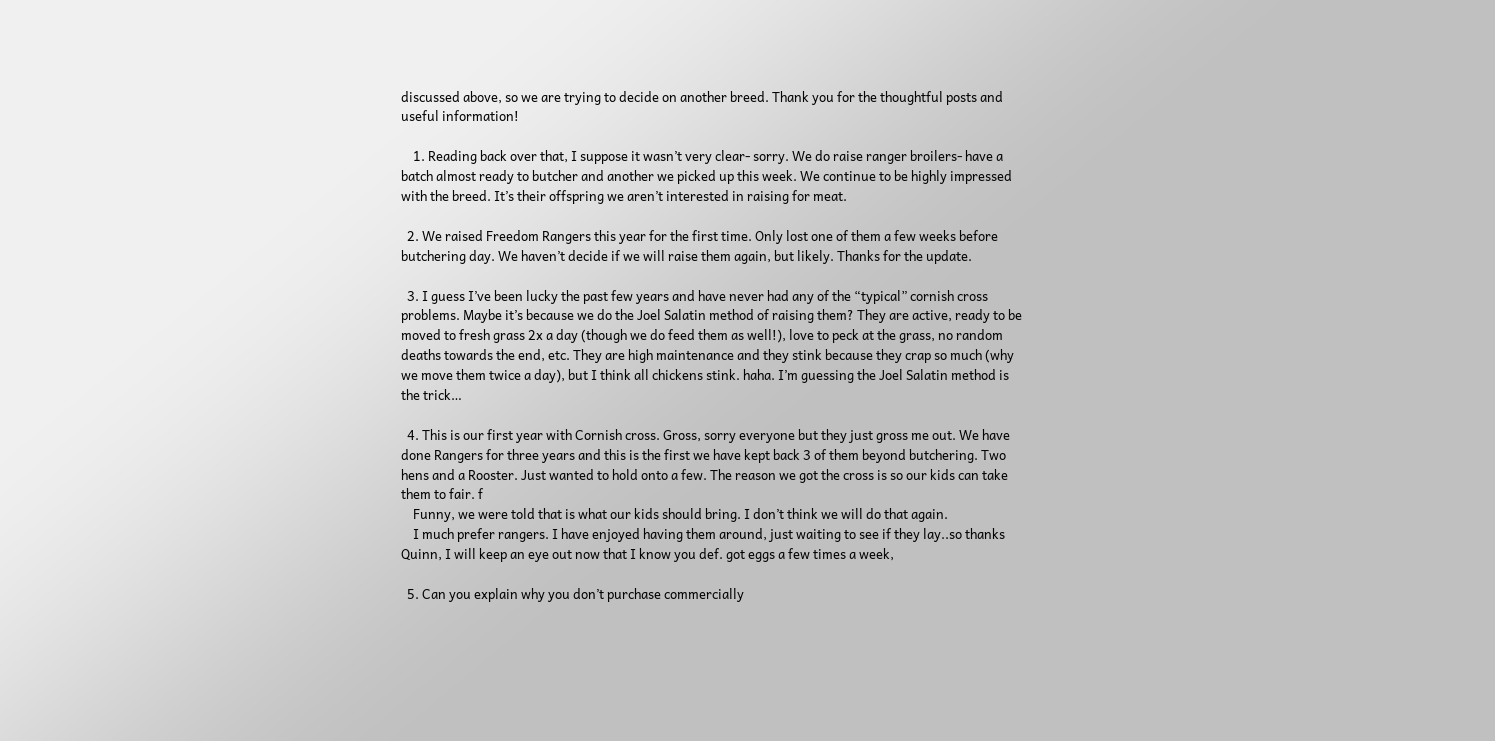discussed above, so we are trying to decide on another breed. Thank you for the thoughtful posts and useful information!

    1. Reading back over that, I suppose it wasn’t very clear- sorry. We do raise ranger broilers- have a batch almost ready to butcher and another we picked up this week. We continue to be highly impressed with the breed. It’s their offspring we aren’t interested in raising for meat.

  2. We raised Freedom Rangers this year for the first time. Only lost one of them a few weeks before butchering day. We haven’t decide if we will raise them again, but likely. Thanks for the update.

  3. I guess I’ve been lucky the past few years and have never had any of the “typical” cornish cross problems. Maybe it’s because we do the Joel Salatin method of raising them? They are active, ready to be moved to fresh grass 2x a day (though we do feed them as well!), love to peck at the grass, no random deaths towards the end, etc. They are high maintenance and they stink because they crap so much (why we move them twice a day), but I think all chickens stink. haha. I’m guessing the Joel Salatin method is the trick…

  4. This is our first year with Cornish cross. Gross, sorry everyone but they just gross me out. We have done Rangers for three years and this is the first we have kept back 3 of them beyond butchering. Two hens and a Rooster. Just wanted to hold onto a few. The reason we got the cross is so our kids can take them to fair. f
    Funny, we were told that is what our kids should bring. I don’t think we will do that again.
    I much prefer rangers. I have enjoyed having them around, just waiting to see if they lay..so thanks Quinn, I will keep an eye out now that I know you def. got eggs a few times a week,

  5. Can you explain why you don’t purchase commercially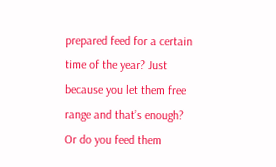prepared feed for a certain time of the year? Just because you let them free range and that’s enough? Or do you feed them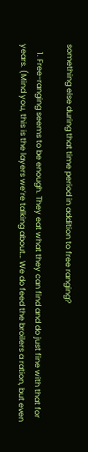something else during that time period in addition to free ranging?

    1. Free-ranging seems to be enough. They eat what they can find and do just fine with that for years. (Mind you, this is the layers we’re talking about… We do feed the broilers a ration, but even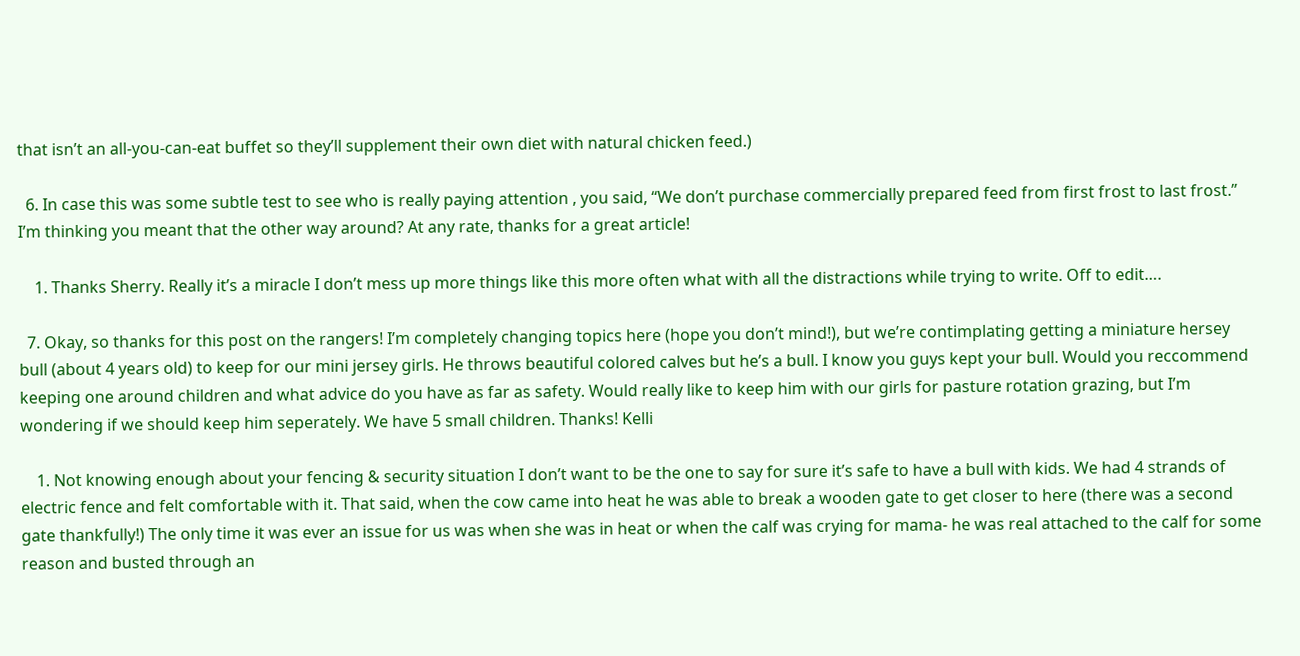that isn’t an all-you-can-eat buffet so they’ll supplement their own diet with natural chicken feed.)

  6. In case this was some subtle test to see who is really paying attention , you said, “We don’t purchase commercially prepared feed from first frost to last frost.” I’m thinking you meant that the other way around? At any rate, thanks for a great article!

    1. Thanks Sherry. Really it’s a miracle I don’t mess up more things like this more often what with all the distractions while trying to write. Off to edit….

  7. Okay, so thanks for this post on the rangers! I’m completely changing topics here (hope you don’t mind!), but we’re contimplating getting a miniature hersey bull (about 4 years old) to keep for our mini jersey girls. He throws beautiful colored calves but he’s a bull. I know you guys kept your bull. Would you reccommend keeping one around children and what advice do you have as far as safety. Would really like to keep him with our girls for pasture rotation grazing, but I’m wondering if we should keep him seperately. We have 5 small children. Thanks! Kelli

    1. Not knowing enough about your fencing & security situation I don’t want to be the one to say for sure it’s safe to have a bull with kids. We had 4 strands of electric fence and felt comfortable with it. That said, when the cow came into heat he was able to break a wooden gate to get closer to here (there was a second gate thankfully!) The only time it was ever an issue for us was when she was in heat or when the calf was crying for mama- he was real attached to the calf for some reason and busted through an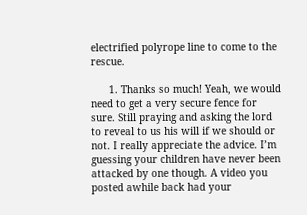electrified polyrope line to come to the rescue.

      1. Thanks so much! Yeah, we would need to get a very secure fence for sure. Still praying and asking the lord to reveal to us his will if we should or not. I really appreciate the advice. I’m guessing your children have never been attacked by one though. A video you posted awhile back had your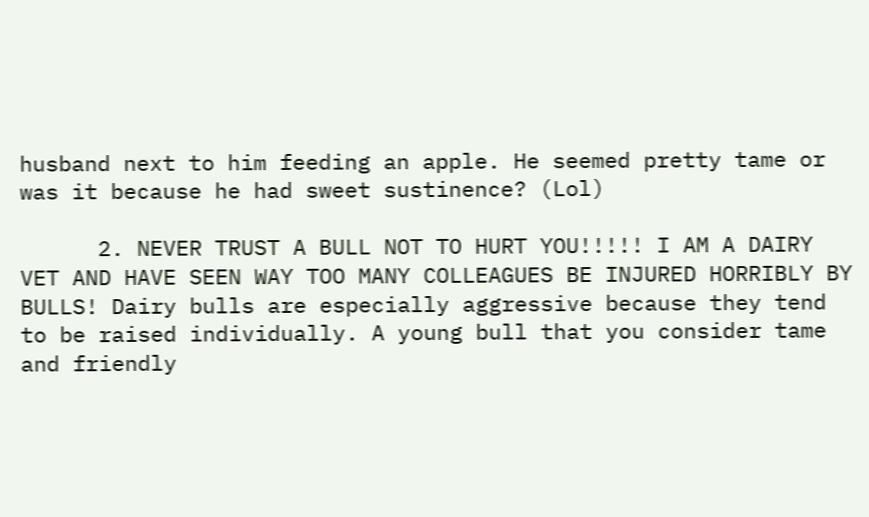husband next to him feeding an apple. He seemed pretty tame or was it because he had sweet sustinence? (Lol)

      2. NEVER TRUST A BULL NOT TO HURT YOU!!!!! I AM A DAIRY VET AND HAVE SEEN WAY TOO MANY COLLEAGUES BE INJURED HORRIBLY BY BULLS! Dairy bulls are especially aggressive because they tend to be raised individually. A young bull that you consider tame and friendly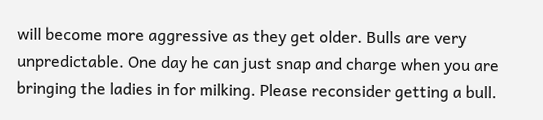will become more aggressive as they get older. Bulls are very unpredictable. One day he can just snap and charge when you are bringing the ladies in for milking. Please reconsider getting a bull.